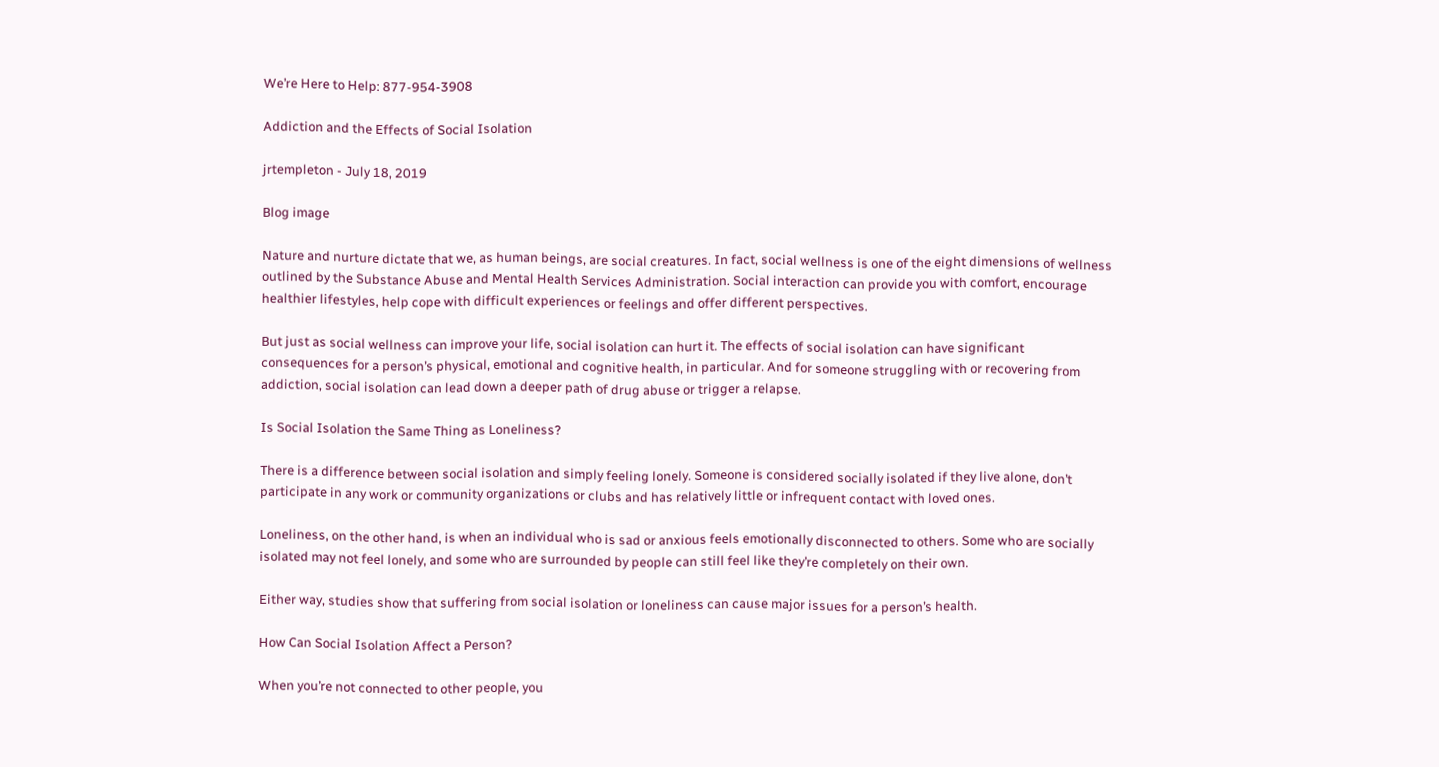We’re Here to Help: 877-954-3908

Addiction and the Effects of Social Isolation

jrtempleton - July 18, 2019

Blog image

Nature and nurture dictate that we, as human beings, are social creatures. In fact, social wellness is one of the eight dimensions of wellness outlined by the Substance Abuse and Mental Health Services Administration. Social interaction can provide you with comfort, encourage healthier lifestyles, help cope with difficult experiences or feelings and offer different perspectives.

But just as social wellness can improve your life, social isolation can hurt it. The effects of social isolation can have significant consequences for a person’s physical, emotional and cognitive health, in particular. And for someone struggling with or recovering from addiction, social isolation can lead down a deeper path of drug abuse or trigger a relapse.

Is Social Isolation the Same Thing as Loneliness?

There is a difference between social isolation and simply feeling lonely. Someone is considered socially isolated if they live alone, don’t participate in any work or community organizations or clubs and has relatively little or infrequent contact with loved ones.

Loneliness, on the other hand, is when an individual who is sad or anxious feels emotionally disconnected to others. Some who are socially isolated may not feel lonely, and some who are surrounded by people can still feel like they’re completely on their own.

Either way, studies show that suffering from social isolation or loneliness can cause major issues for a person’s health.

How Can Social Isolation Affect a Person?

When you’re not connected to other people, you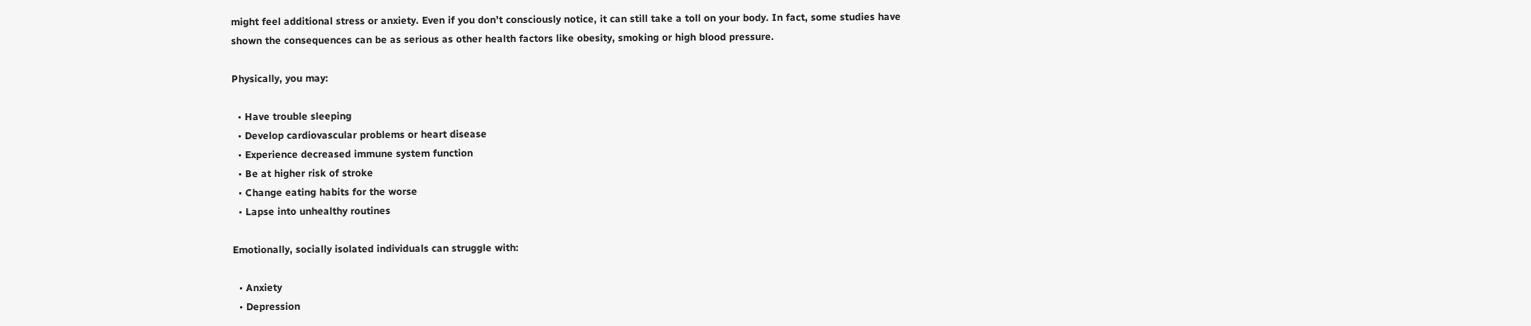might feel additional stress or anxiety. Even if you don’t consciously notice, it can still take a toll on your body. In fact, some studies have shown the consequences can be as serious as other health factors like obesity, smoking or high blood pressure.

Physically, you may:

  • Have trouble sleeping
  • Develop cardiovascular problems or heart disease
  • Experience decreased immune system function
  • Be at higher risk of stroke
  • Change eating habits for the worse
  • Lapse into unhealthy routines

Emotionally, socially isolated individuals can struggle with:

  • Anxiety
  • Depression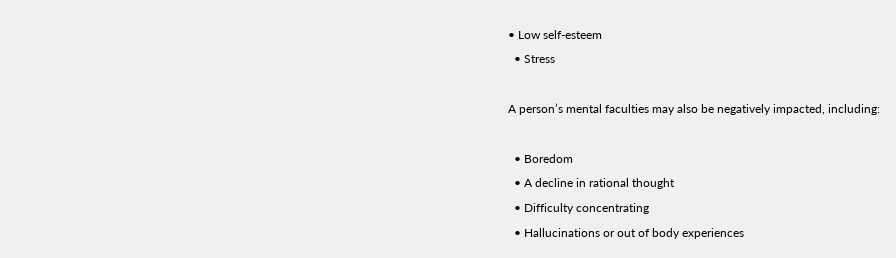• Low self-esteem
  • Stress

A person’s mental faculties may also be negatively impacted, including:

  • Boredom
  • A decline in rational thought
  • Difficulty concentrating
  • Hallucinations or out of body experiences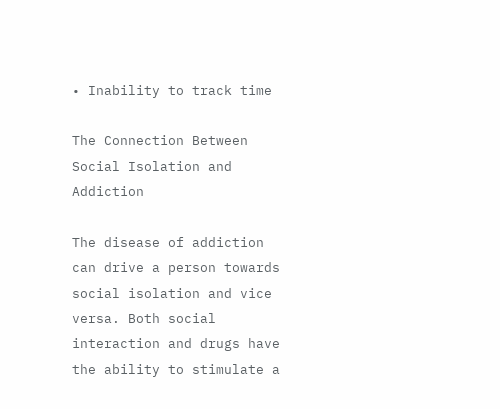• Inability to track time

The Connection Between Social Isolation and Addiction

The disease of addiction can drive a person towards social isolation and vice versa. Both social interaction and drugs have the ability to stimulate a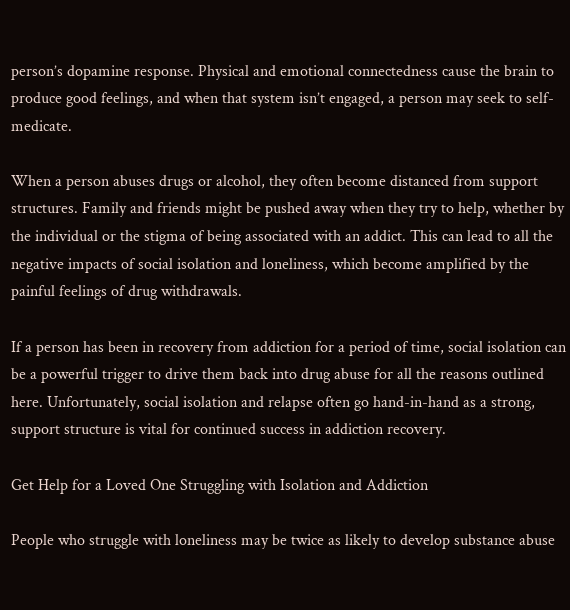person’s dopamine response. Physical and emotional connectedness cause the brain to produce good feelings, and when that system isn’t engaged, a person may seek to self-medicate.

When a person abuses drugs or alcohol, they often become distanced from support structures. Family and friends might be pushed away when they try to help, whether by the individual or the stigma of being associated with an addict. This can lead to all the negative impacts of social isolation and loneliness, which become amplified by the painful feelings of drug withdrawals.

If a person has been in recovery from addiction for a period of time, social isolation can be a powerful trigger to drive them back into drug abuse for all the reasons outlined here. Unfortunately, social isolation and relapse often go hand-in-hand as a strong, support structure is vital for continued success in addiction recovery.

Get Help for a Loved One Struggling with Isolation and Addiction

People who struggle with loneliness may be twice as likely to develop substance abuse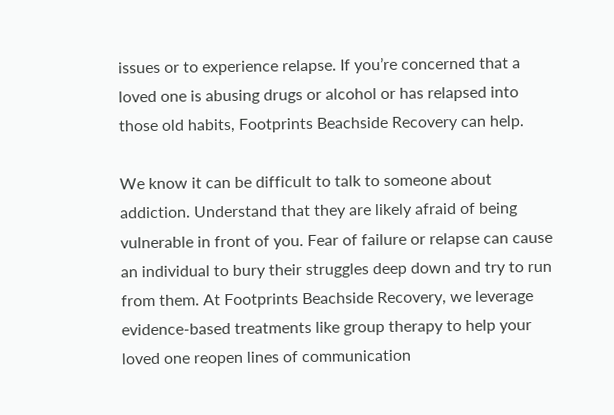issues or to experience relapse. If you’re concerned that a loved one is abusing drugs or alcohol or has relapsed into those old habits, Footprints Beachside Recovery can help.

We know it can be difficult to talk to someone about addiction. Understand that they are likely afraid of being vulnerable in front of you. Fear of failure or relapse can cause an individual to bury their struggles deep down and try to run from them. At Footprints Beachside Recovery, we leverage evidence-based treatments like group therapy to help your loved one reopen lines of communication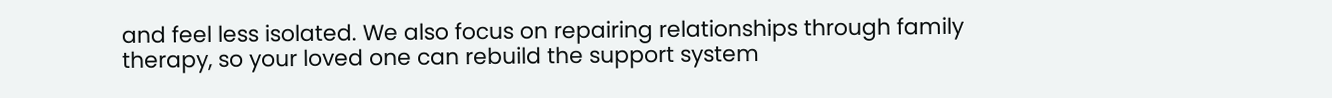and feel less isolated. We also focus on repairing relationships through family therapy, so your loved one can rebuild the support system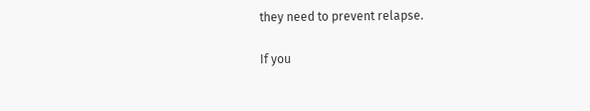they need to prevent relapse.

If you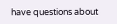have questions about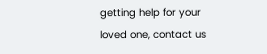getting help for your loved one, contact us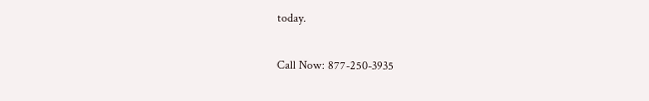today.

Call Now: 877-250-3935